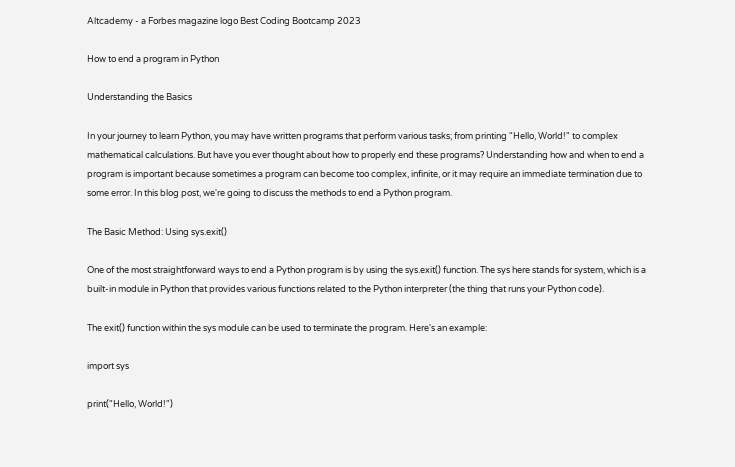Altcademy - a Forbes magazine logo Best Coding Bootcamp 2023

How to end a program in Python

Understanding the Basics

In your journey to learn Python, you may have written programs that perform various tasks; from printing "Hello, World!" to complex mathematical calculations. But have you ever thought about how to properly end these programs? Understanding how and when to end a program is important because sometimes a program can become too complex, infinite, or it may require an immediate termination due to some error. In this blog post, we're going to discuss the methods to end a Python program.

The Basic Method: Using sys.exit()

One of the most straightforward ways to end a Python program is by using the sys.exit() function. The sys here stands for system, which is a built-in module in Python that provides various functions related to the Python interpreter (the thing that runs your Python code).

The exit() function within the sys module can be used to terminate the program. Here's an example:

import sys

print("Hello, World!")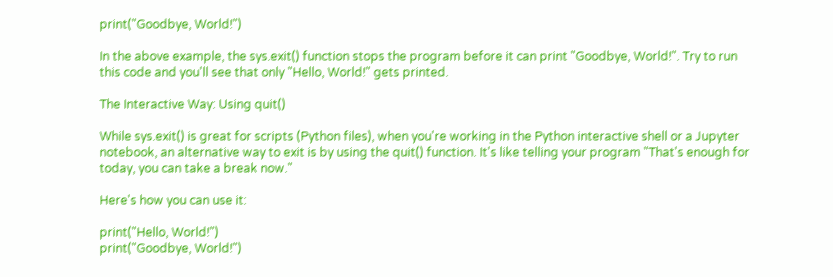print("Goodbye, World!")

In the above example, the sys.exit() function stops the program before it can print "Goodbye, World!". Try to run this code and you'll see that only "Hello, World!" gets printed.

The Interactive Way: Using quit()

While sys.exit() is great for scripts (Python files), when you're working in the Python interactive shell or a Jupyter notebook, an alternative way to exit is by using the quit() function. It's like telling your program "That's enough for today, you can take a break now."

Here's how you can use it:

print("Hello, World!")
print("Goodbye, World!")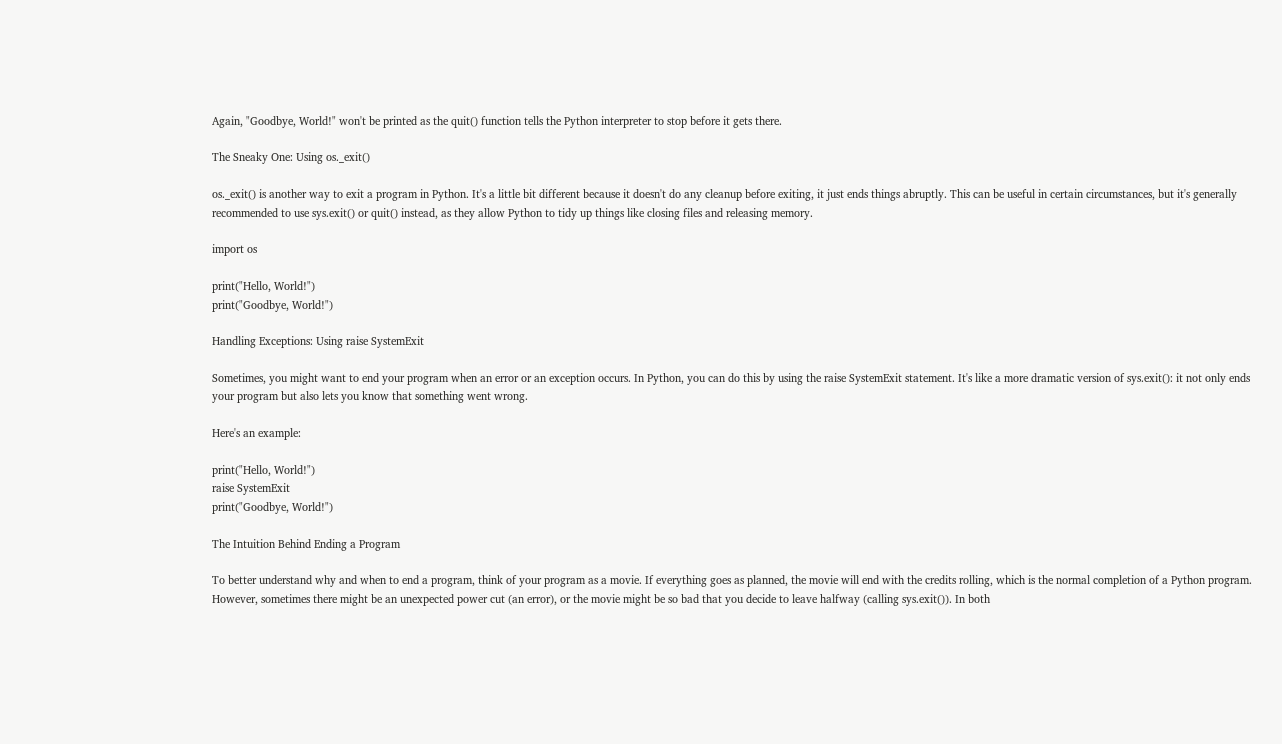Again, "Goodbye, World!" won't be printed as the quit() function tells the Python interpreter to stop before it gets there.

The Sneaky One: Using os._exit()

os._exit() is another way to exit a program in Python. It's a little bit different because it doesn't do any cleanup before exiting, it just ends things abruptly. This can be useful in certain circumstances, but it's generally recommended to use sys.exit() or quit() instead, as they allow Python to tidy up things like closing files and releasing memory.

import os

print("Hello, World!")
print("Goodbye, World!")

Handling Exceptions: Using raise SystemExit

Sometimes, you might want to end your program when an error or an exception occurs. In Python, you can do this by using the raise SystemExit statement. It's like a more dramatic version of sys.exit(): it not only ends your program but also lets you know that something went wrong.

Here's an example:

print("Hello, World!")
raise SystemExit
print("Goodbye, World!")

The Intuition Behind Ending a Program

To better understand why and when to end a program, think of your program as a movie. If everything goes as planned, the movie will end with the credits rolling, which is the normal completion of a Python program. However, sometimes there might be an unexpected power cut (an error), or the movie might be so bad that you decide to leave halfway (calling sys.exit()). In both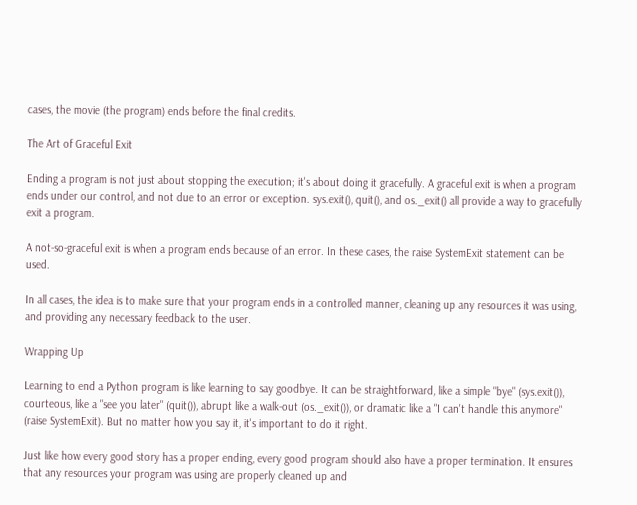cases, the movie (the program) ends before the final credits.

The Art of Graceful Exit

Ending a program is not just about stopping the execution; it's about doing it gracefully. A graceful exit is when a program ends under our control, and not due to an error or exception. sys.exit(), quit(), and os._exit() all provide a way to gracefully exit a program.

A not-so-graceful exit is when a program ends because of an error. In these cases, the raise SystemExit statement can be used.

In all cases, the idea is to make sure that your program ends in a controlled manner, cleaning up any resources it was using, and providing any necessary feedback to the user.

Wrapping Up

Learning to end a Python program is like learning to say goodbye. It can be straightforward, like a simple "bye" (sys.exit()), courteous, like a "see you later" (quit()), abrupt like a walk-out (os._exit()), or dramatic like a "I can't handle this anymore" (raise SystemExit). But no matter how you say it, it's important to do it right.

Just like how every good story has a proper ending, every good program should also have a proper termination. It ensures that any resources your program was using are properly cleaned up and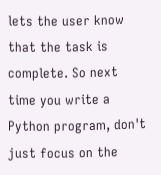lets the user know that the task is complete. So next time you write a Python program, don't just focus on the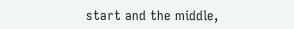start and the middle,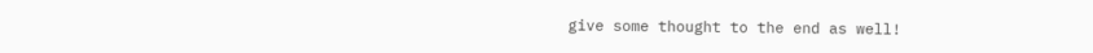give some thought to the end as well!